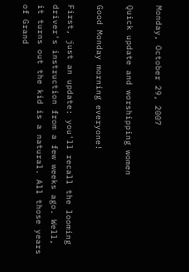Monday, October 29, 2007

Quick update and worshipping women

Good Monday morning everyone!

First, just an update: you'll recall the looming driver's instruction from a few weeks ago. Well, it turns out the kid is a natural. All those years of Grand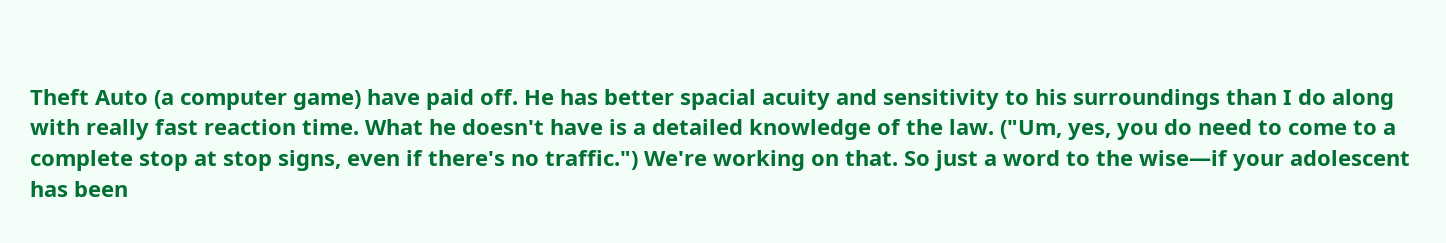Theft Auto (a computer game) have paid off. He has better spacial acuity and sensitivity to his surroundings than I do along with really fast reaction time. What he doesn't have is a detailed knowledge of the law. ("Um, yes, you do need to come to a complete stop at stop signs, even if there's no traffic.") We're working on that. So just a word to the wise—if your adolescent has been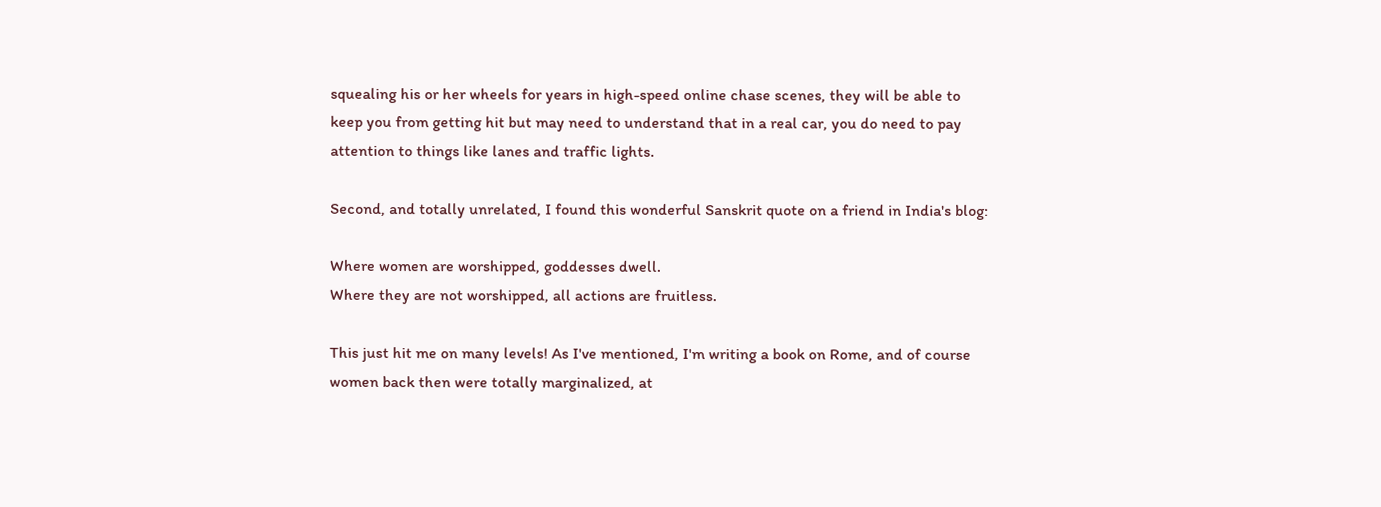squealing his or her wheels for years in high-speed online chase scenes, they will be able to keep you from getting hit but may need to understand that in a real car, you do need to pay attention to things like lanes and traffic lights.

Second, and totally unrelated, I found this wonderful Sanskrit quote on a friend in India's blog:

Where women are worshipped, goddesses dwell.
Where they are not worshipped, all actions are fruitless.

This just hit me on many levels! As I've mentioned, I'm writing a book on Rome, and of course women back then were totally marginalized, at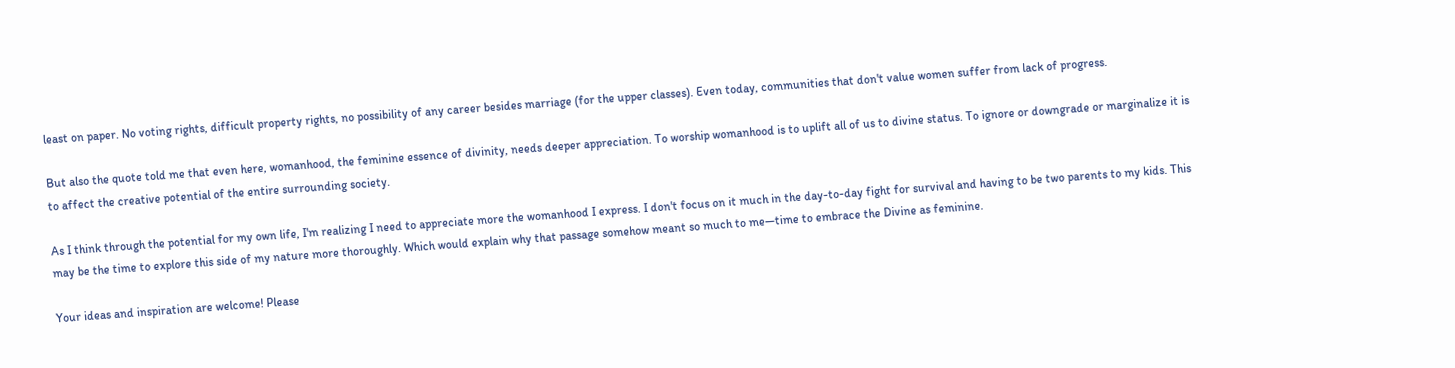least on paper. No voting rights, difficult property rights, no possibility of any career besides marriage (for the upper classes). Even today, communities that don't value women suffer from lack of progress.

But also the quote told me that even here, womanhood, the feminine essence of divinity, needs deeper appreciation. To worship womanhood is to uplift all of us to divine status. To ignore or downgrade or marginalize it is to affect the creative potential of the entire surrounding society.

As I think through the potential for my own life, I'm realizing I need to appreciate more the womanhood I express. I don't focus on it much in the day-to-day fight for survival and having to be two parents to my kids. This may be the time to explore this side of my nature more thoroughly. Which would explain why that passage somehow meant so much to me—time to embrace the Divine as feminine.

Your ideas and inspiration are welcome! Please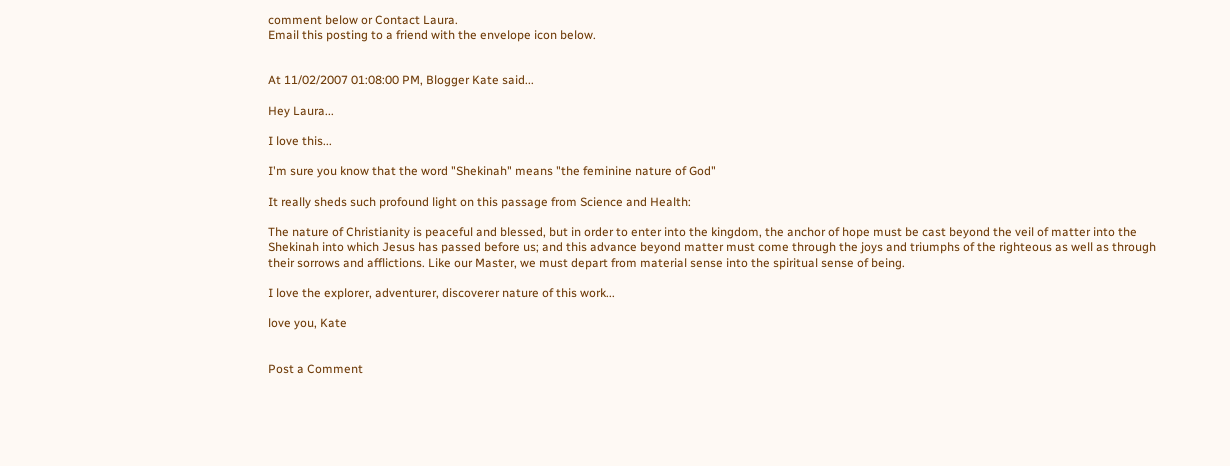comment below or Contact Laura.
Email this posting to a friend with the envelope icon below.


At 11/02/2007 01:08:00 PM, Blogger Kate said...

Hey Laura...

I love this...

I'm sure you know that the word "Shekinah" means "the feminine nature of God"

It really sheds such profound light on this passage from Science and Health:

The nature of Christianity is peaceful and blessed, but in order to enter into the kingdom, the anchor of hope must be cast beyond the veil of matter into the Shekinah into which Jesus has passed before us; and this advance beyond matter must come through the joys and triumphs of the righteous as well as through their sorrows and afflictions. Like our Master, we must depart from material sense into the spiritual sense of being.

I love the explorer, adventurer, discoverer nature of this work...

love you, Kate


Post a Comment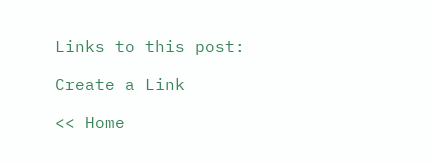Links to this post:

Create a Link

<< Home